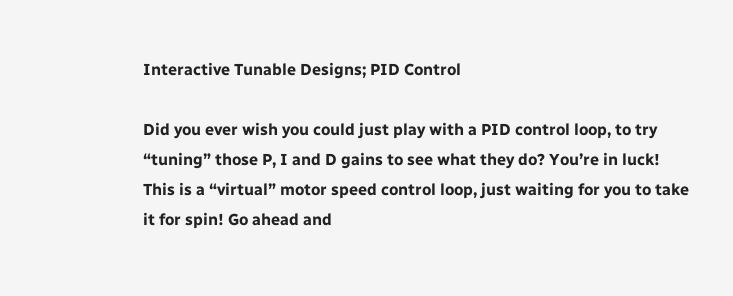Interactive Tunable Designs; PID Control

Did you ever wish you could just play with a PID control loop, to try “tuning” those P, I and D gains to see what they do? You’re in luck! This is a “virtual” motor speed control loop, just waiting for you to take it for spin! Go ahead and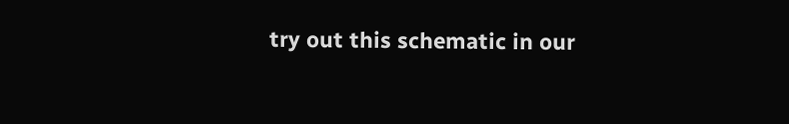try out this schematic in our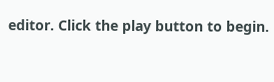editor. Click the play button to begin.